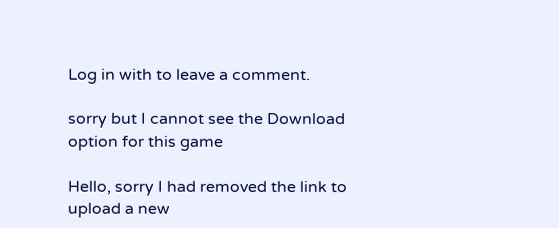Log in with to leave a comment.

sorry but I cannot see the Download option for this game

Hello, sorry I had removed the link to upload a new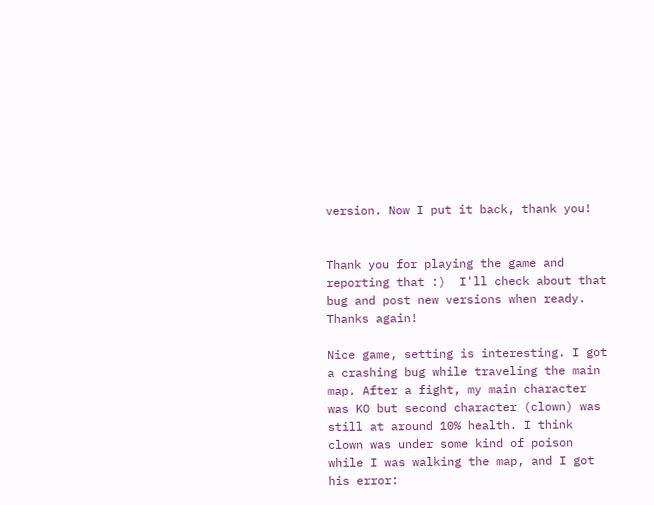version. Now I put it back, thank you!


Thank you for playing the game and reporting that :)  I'll check about that bug and post new versions when ready. Thanks again!

Nice game, setting is interesting. I got a crashing bug while traveling the main map. After a fight, my main character was KO but second character (clown) was still at around 10% health. I think clown was under some kind of poison while I was walking the map, and I got his error: